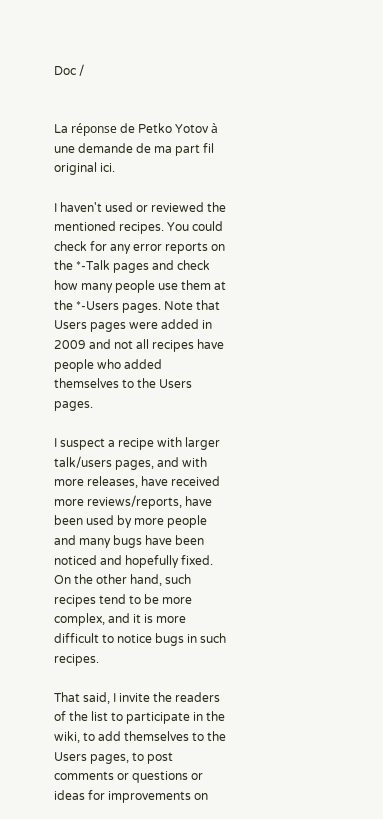Doc /


La réponse de Petko Yotov à une demande de ma part fil original ici.

I haven't used or reviewed the mentioned recipes. You could check for any error reports on the *-Talk pages and check how many people use them at the *-Users pages. Note that Users pages were added in 2009 and not all recipes have people who added themselves to the Users pages.

I suspect a recipe with larger talk/users pages, and with more releases, have received more reviews/reports, have been used by more people and many bugs have been noticed and hopefully fixed. On the other hand, such recipes tend to be more complex, and it is more difficult to notice bugs in such recipes.

That said, I invite the readers of the list to participate in the wiki, to add themselves to the Users pages, to post comments or questions or ideas for improvements on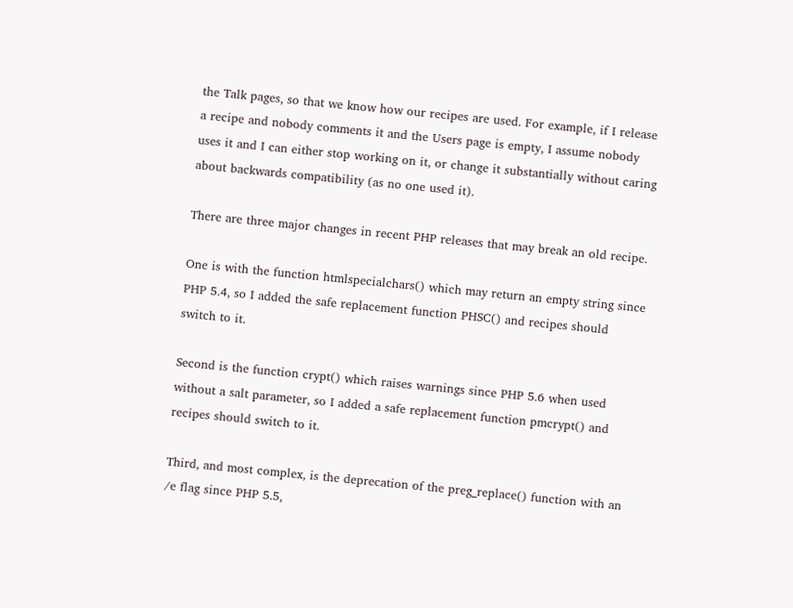the Talk pages, so that we know how our recipes are used. For example, if I release a recipe and nobody comments it and the Users page is empty, I assume nobody uses it and I can either stop working on it, or change it substantially without caring about backwards compatibility (as no one used it).

There are three major changes in recent PHP releases that may break an old recipe.

One is with the function htmlspecialchars() which may return an empty string since PHP 5.4, so I added the safe replacement function PHSC() and recipes should switch to it.

Second is the function crypt() which raises warnings since PHP 5.6 when used without a salt parameter, so I added a safe replacement function pmcrypt() and recipes should switch to it.

Third, and most complex, is the deprecation of the preg_replace() function with an /e flag since PHP 5.5,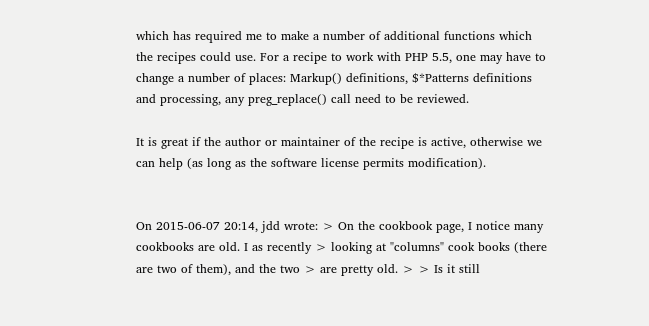which has required me to make a number of additional functions which the recipes could use. For a recipe to work with PHP 5.5, one may have to change a number of places: Markup() definitions, $*Patterns definitions and processing, any preg_replace() call need to be reviewed.

It is great if the author or maintainer of the recipe is active, otherwise we can help (as long as the software license permits modification).


On 2015-06-07 20:14, jdd wrote: > On the cookbook page, I notice many cookbooks are old. I as recently > looking at "columns" cook books (there are two of them), and the two > are pretty old. > > Is it still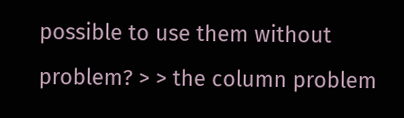possible to use them without problem? > > the column problem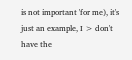is not important 'for me), it's just an example, I > don't have the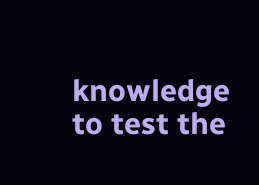knowledge to test the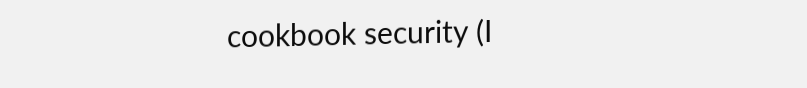cookbook security (I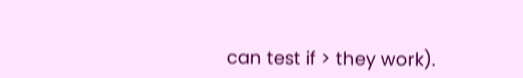can test if > they work).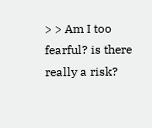> > Am I too fearful? is there really a risk?